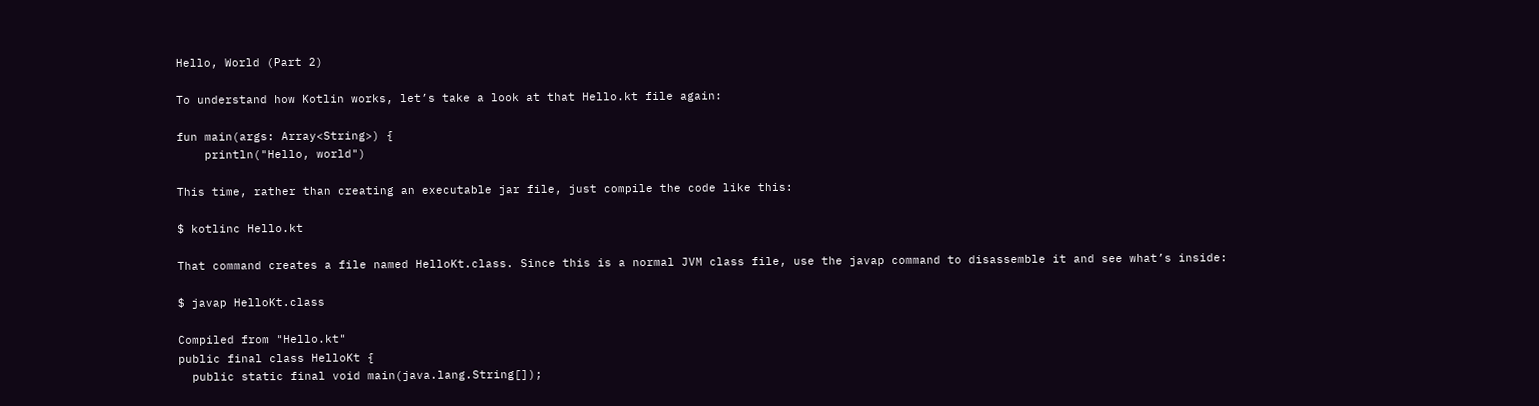Hello, World (Part 2)

To understand how Kotlin works, let’s take a look at that Hello.kt file again:

fun main(args: Array<String>) {
    println("Hello, world")

This time, rather than creating an executable jar file, just compile the code like this:

$ kotlinc Hello.kt

That command creates a file named HelloKt.class. Since this is a normal JVM class file, use the javap command to disassemble it and see what’s inside:

$ javap HelloKt.class

Compiled from "Hello.kt"
public final class HelloKt {
  public static final void main(java.lang.String[]);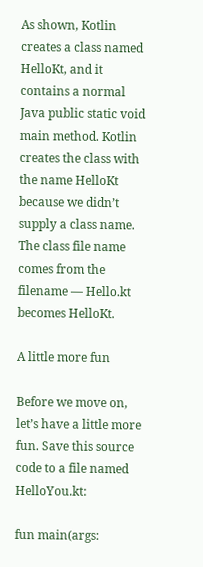As shown, Kotlin creates a class named HelloKt, and it contains a normal Java public static void main method. Kotlin creates the class with the name HelloKt because we didn’t supply a class name. The class file name comes from the filename — Hello.kt becomes HelloKt.

A little more fun

Before we move on, let’s have a little more fun. Save this source code to a file named HelloYou.kt:

fun main(args: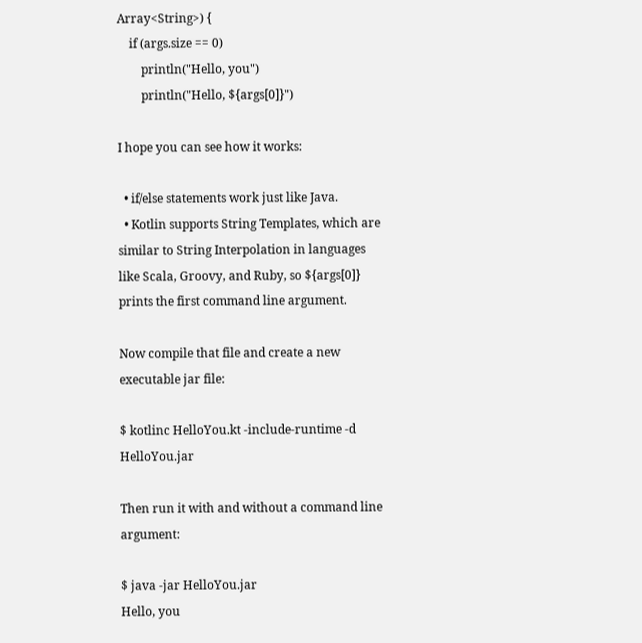Array<String>) {
    if (args.size == 0)
        println("Hello, you")
        println("Hello, ${args[0]}")

I hope you can see how it works:

  • if/else statements work just like Java.
  • Kotlin supports String Templates, which are similar to String Interpolation in languages like Scala, Groovy, and Ruby, so ${args[0]} prints the first command line argument.

Now compile that file and create a new executable jar file:

$ kotlinc HelloYou.kt -include-runtime -d HelloYou.jar

Then run it with and without a command line argument:

$ java -jar HelloYou.jar
Hello, you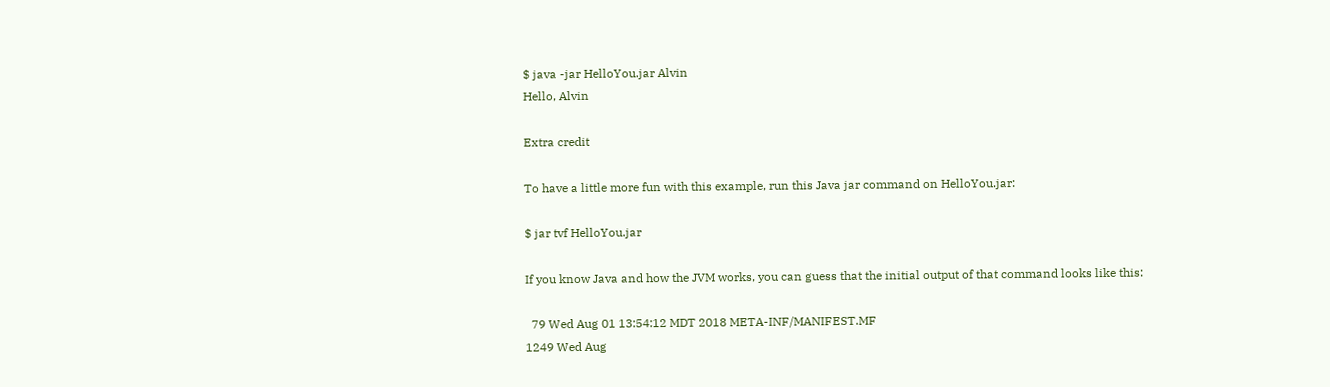$ java -jar HelloYou.jar Alvin
Hello, Alvin

Extra credit

To have a little more fun with this example, run this Java jar command on HelloYou.jar:

$ jar tvf HelloYou.jar

If you know Java and how the JVM works, you can guess that the initial output of that command looks like this:

  79 Wed Aug 01 13:54:12 MDT 2018 META-INF/MANIFEST.MF
1249 Wed Aug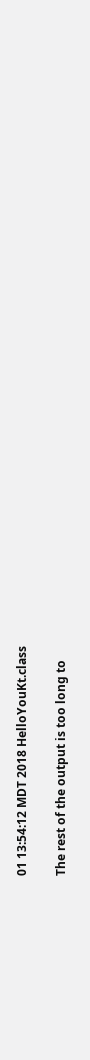01 13:54:12 MDT 2018 HelloYouKt.class

The rest of the output is too long to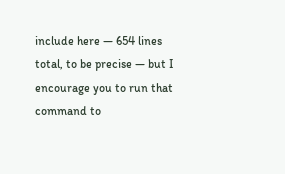include here — 654 lines total, to be precise — but I encourage you to run that command to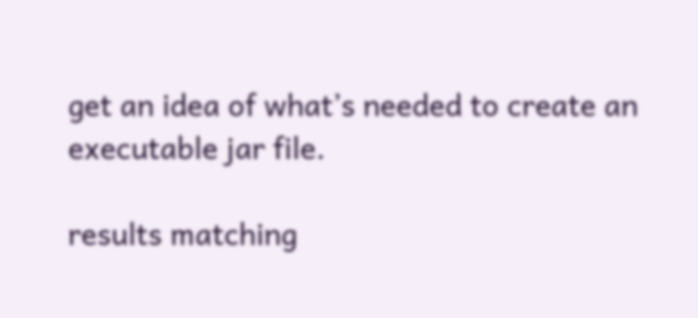get an idea of what’s needed to create an executable jar file.

results matching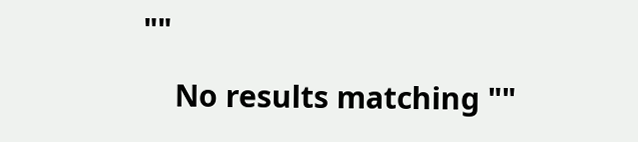""

    No results matching ""